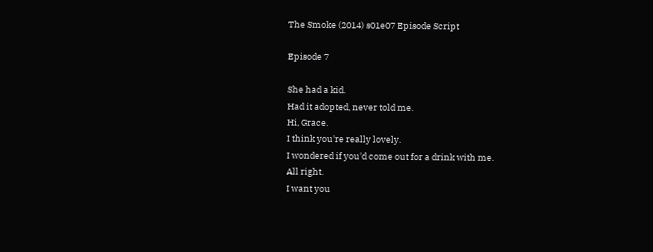The Smoke (2014) s01e07 Episode Script

Episode 7

She had a kid.
Had it adopted, never told me.
Hi, Grace.
I think you're really lovely.
I wondered if you'd come out for a drink with me.
All right.
I want you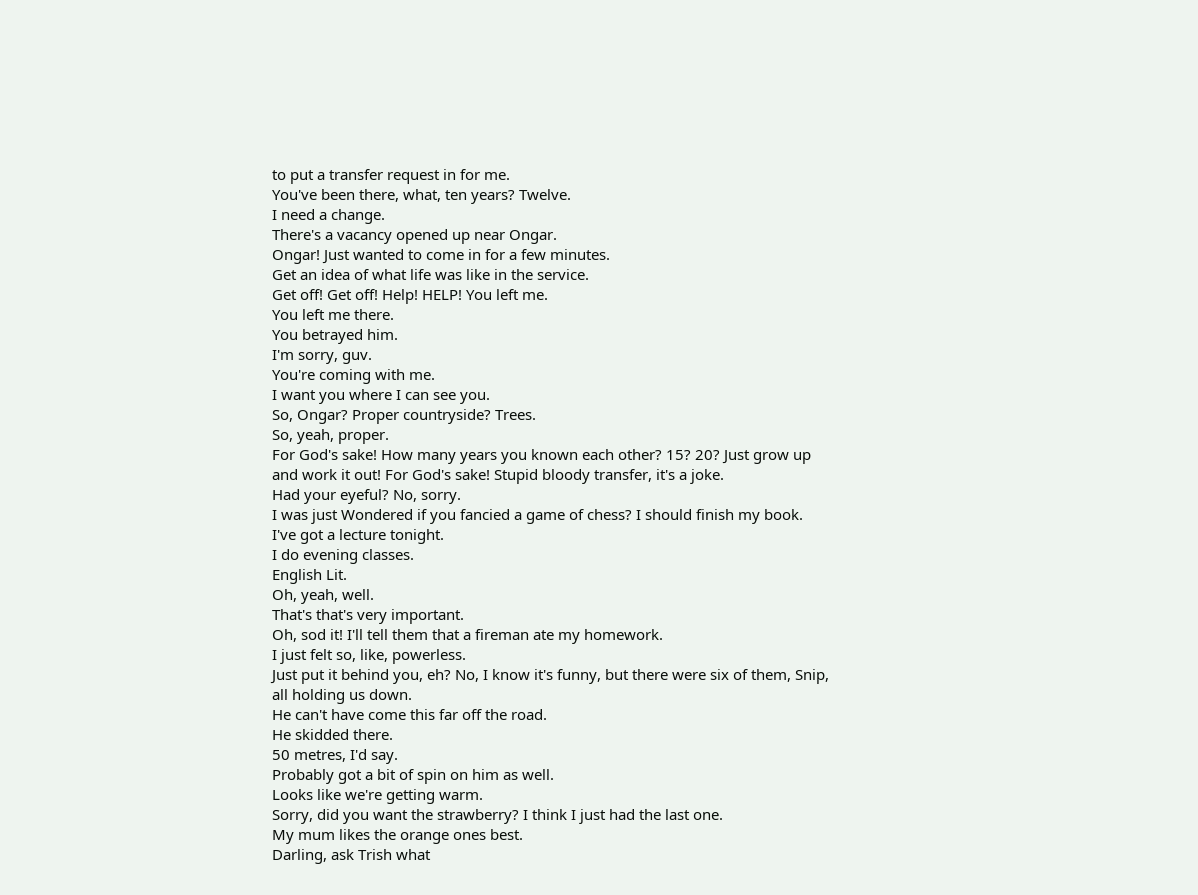to put a transfer request in for me.
You've been there, what, ten years? Twelve.
I need a change.
There's a vacancy opened up near Ongar.
Ongar! Just wanted to come in for a few minutes.
Get an idea of what life was like in the service.
Get off! Get off! Help! HELP! You left me.
You left me there.
You betrayed him.
I'm sorry, guv.
You're coming with me.
I want you where I can see you.
So, Ongar? Proper countryside? Trees.
So, yeah, proper.
For God's sake! How many years you known each other? 15? 20? Just grow up and work it out! For God's sake! Stupid bloody transfer, it's a joke.
Had your eyeful? No, sorry.
I was just Wondered if you fancied a game of chess? I should finish my book.
I've got a lecture tonight.
I do evening classes.
English Lit.
Oh, yeah, well.
That's that's very important.
Oh, sod it! I'll tell them that a fireman ate my homework.
I just felt so, like, powerless.
Just put it behind you, eh? No, I know it's funny, but there were six of them, Snip, all holding us down.
He can't have come this far off the road.
He skidded there.
50 metres, I'd say.
Probably got a bit of spin on him as well.
Looks like we're getting warm.
Sorry, did you want the strawberry? I think I just had the last one.
My mum likes the orange ones best.
Darling, ask Trish what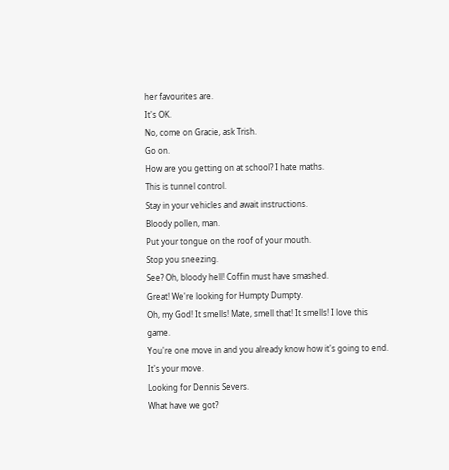her favourites are.
It's OK.
No, come on Gracie, ask Trish.
Go on.
How are you getting on at school? I hate maths.
This is tunnel control.
Stay in your vehicles and await instructions.
Bloody pollen, man.
Put your tongue on the roof of your mouth.
Stop you sneezing.
See? Oh, bloody hell! Coffin must have smashed.
Great! We're looking for Humpty Dumpty.
Oh, my God! It smells! Mate, smell that! It smells! I love this game.
You're one move in and you already know how it's going to end.
It's your move.
Looking for Dennis Severs.
What have we got?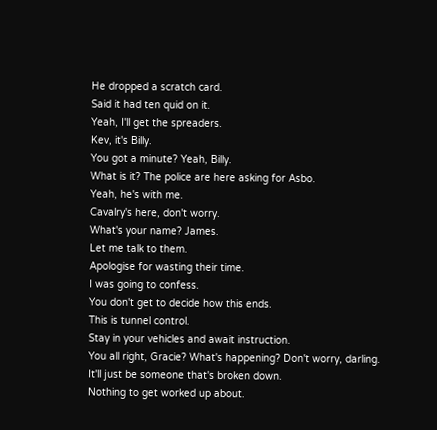He dropped a scratch card.
Said it had ten quid on it.
Yeah, I'll get the spreaders.
Kev, it's Billy.
You got a minute? Yeah, Billy.
What is it? The police are here asking for Asbo.
Yeah, he's with me.
Cavalry's here, don't worry.
What's your name? James.
Let me talk to them.
Apologise for wasting their time.
I was going to confess.
You don't get to decide how this ends.
This is tunnel control.
Stay in your vehicles and await instruction.
You all right, Gracie? What's happening? Don't worry, darling.
It'll just be someone that's broken down.
Nothing to get worked up about.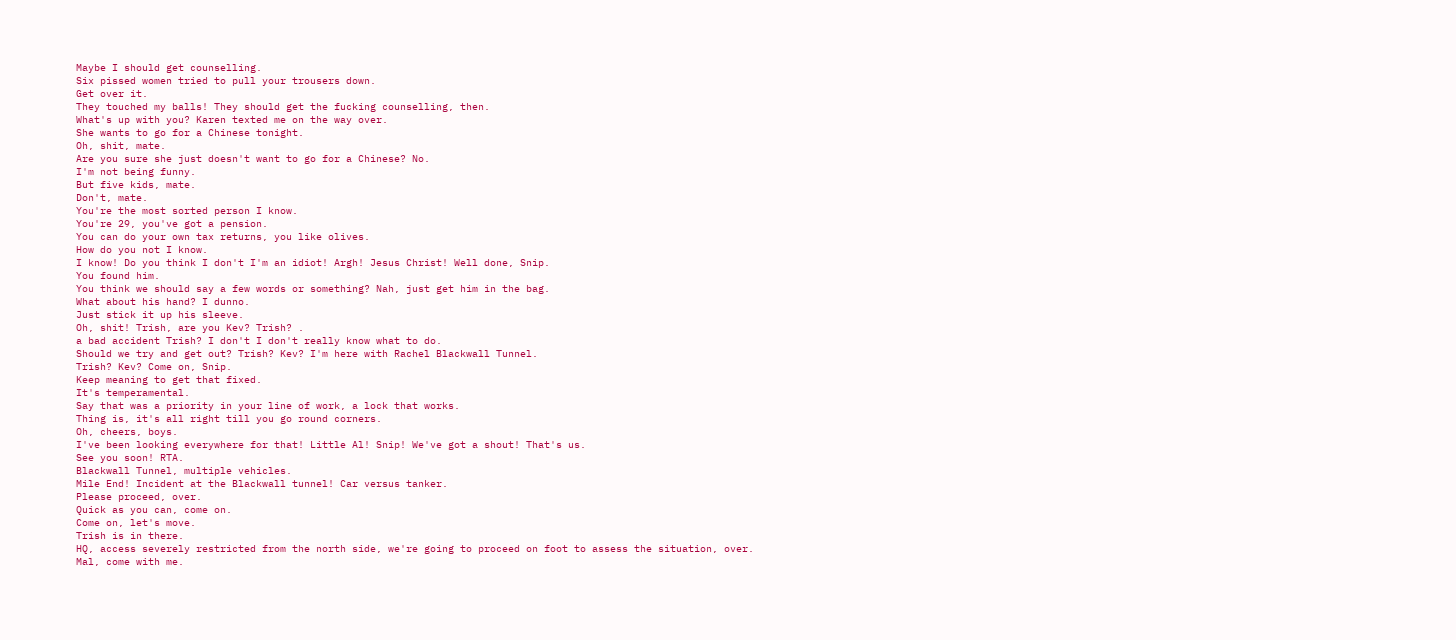Maybe I should get counselling.
Six pissed women tried to pull your trousers down.
Get over it.
They touched my balls! They should get the fucking counselling, then.
What's up with you? Karen texted me on the way over.
She wants to go for a Chinese tonight.
Oh, shit, mate.
Are you sure she just doesn't want to go for a Chinese? No.
I'm not being funny.
But five kids, mate.
Don't, mate.
You're the most sorted person I know.
You're 29, you've got a pension.
You can do your own tax returns, you like olives.
How do you not I know.
I know! Do you think I don't I'm an idiot! Argh! Jesus Christ! Well done, Snip.
You found him.
You think we should say a few words or something? Nah, just get him in the bag.
What about his hand? I dunno.
Just stick it up his sleeve.
Oh, shit! Trish, are you Kev? Trish? .
a bad accident Trish? I don't I don't really know what to do.
Should we try and get out? Trish? Kev? I'm here with Rachel Blackwall Tunnel.
Trish? Kev? Come on, Snip.
Keep meaning to get that fixed.
It's temperamental.
Say that was a priority in your line of work, a lock that works.
Thing is, it's all right till you go round corners.
Oh, cheers, boys.
I've been looking everywhere for that! Little Al! Snip! We've got a shout! That's us.
See you soon! RTA.
Blackwall Tunnel, multiple vehicles.
Mile End! Incident at the Blackwall tunnel! Car versus tanker.
Please proceed, over.
Quick as you can, come on.
Come on, let's move.
Trish is in there.
HQ, access severely restricted from the north side, we're going to proceed on foot to assess the situation, over.
Mal, come with me.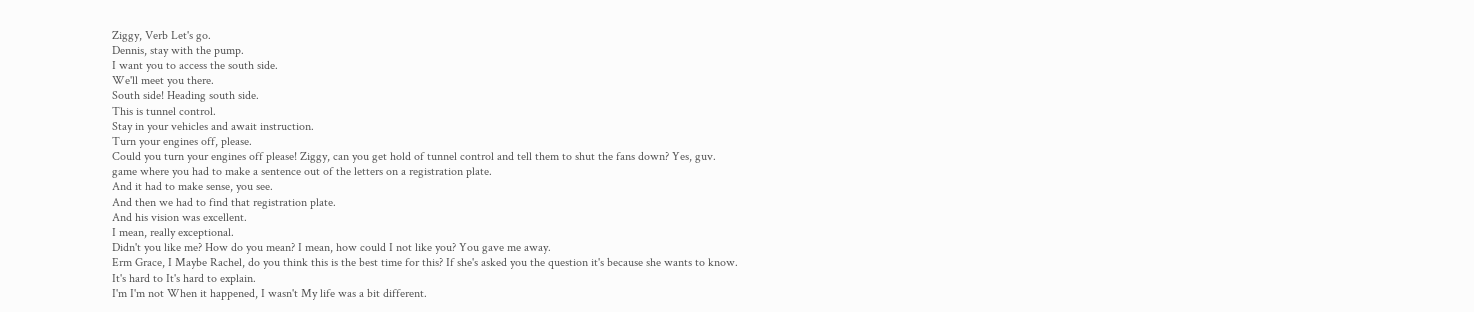Ziggy, Verb Let's go.
Dennis, stay with the pump.
I want you to access the south side.
We'll meet you there.
South side! Heading south side.
This is tunnel control.
Stay in your vehicles and await instruction.
Turn your engines off, please.
Could you turn your engines off please! Ziggy, can you get hold of tunnel control and tell them to shut the fans down? Yes, guv.
game where you had to make a sentence out of the letters on a registration plate.
And it had to make sense, you see.
And then we had to find that registration plate.
And his vision was excellent.
I mean, really exceptional.
Didn't you like me? How do you mean? I mean, how could I not like you? You gave me away.
Erm Grace, I Maybe Rachel, do you think this is the best time for this? If she's asked you the question it's because she wants to know.
It's hard to It's hard to explain.
I'm I'm not When it happened, I wasn't My life was a bit different.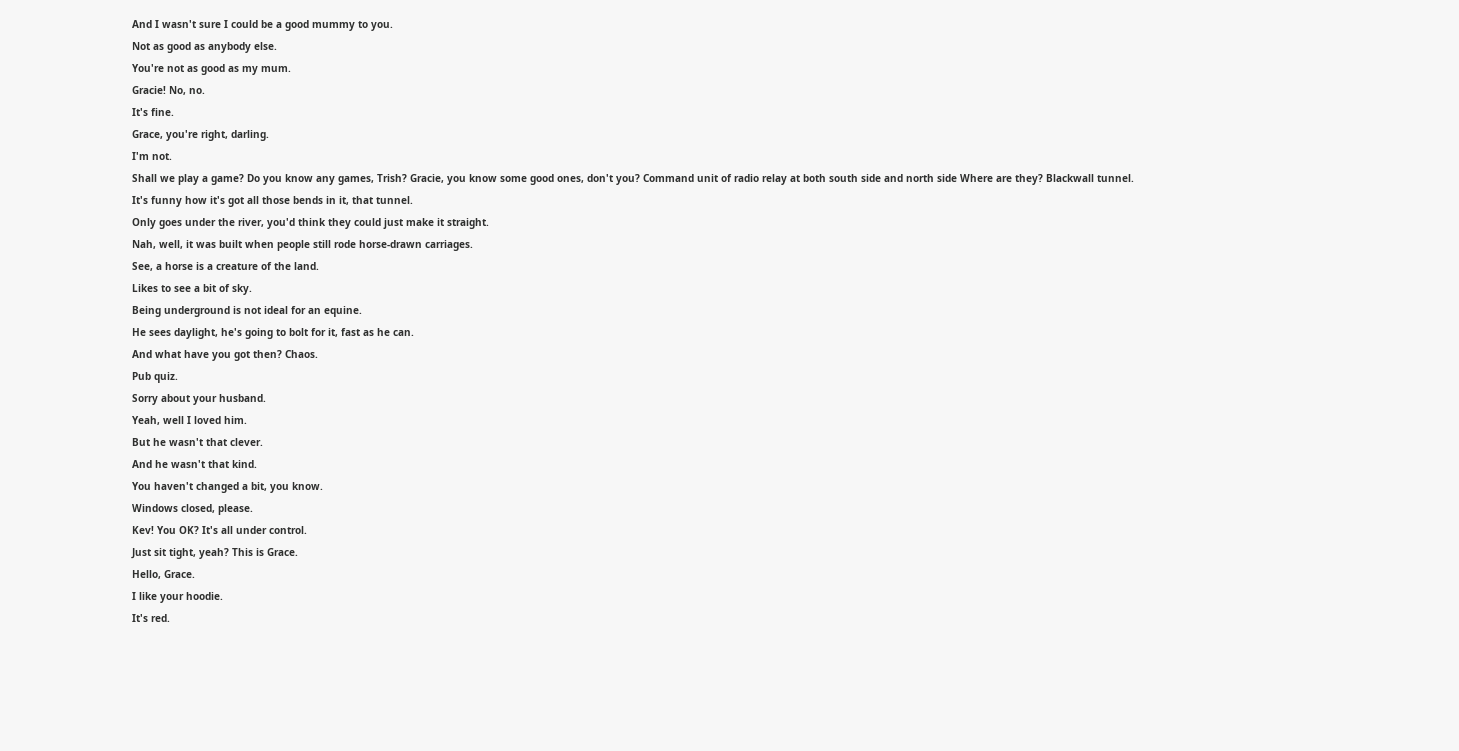And I wasn't sure I could be a good mummy to you.
Not as good as anybody else.
You're not as good as my mum.
Gracie! No, no.
It's fine.
Grace, you're right, darling.
I'm not.
Shall we play a game? Do you know any games, Trish? Gracie, you know some good ones, don't you? Command unit of radio relay at both south side and north side Where are they? Blackwall tunnel.
It's funny how it's got all those bends in it, that tunnel.
Only goes under the river, you'd think they could just make it straight.
Nah, well, it was built when people still rode horse-drawn carriages.
See, a horse is a creature of the land.
Likes to see a bit of sky.
Being underground is not ideal for an equine.
He sees daylight, he's going to bolt for it, fast as he can.
And what have you got then? Chaos.
Pub quiz.
Sorry about your husband.
Yeah, well I loved him.
But he wasn't that clever.
And he wasn't that kind.
You haven't changed a bit, you know.
Windows closed, please.
Kev! You OK? It's all under control.
Just sit tight, yeah? This is Grace.
Hello, Grace.
I like your hoodie.
It's red.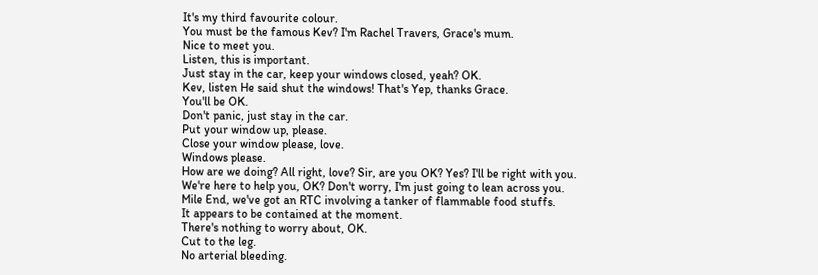It's my third favourite colour.
You must be the famous Kev? I'm Rachel Travers, Grace's mum.
Nice to meet you.
Listen, this is important.
Just stay in the car, keep your windows closed, yeah? OK.
Kev, listen He said shut the windows! That's Yep, thanks Grace.
You'll be OK.
Don't panic, just stay in the car.
Put your window up, please.
Close your window please, love.
Windows please.
How are we doing? All right, love? Sir, are you OK? Yes? I'll be right with you.
We're here to help you, OK? Don't worry, I'm just going to lean across you.
Mile End, we've got an RTC involving a tanker of flammable food stuffs.
It appears to be contained at the moment.
There's nothing to worry about, OK.
Cut to the leg.
No arterial bleeding.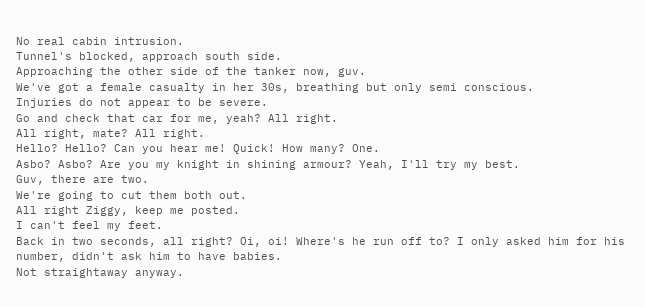No real cabin intrusion.
Tunnel's blocked, approach south side.
Approaching the other side of the tanker now, guv.
We've got a female casualty in her 30s, breathing but only semi conscious.
Injuries do not appear to be severe.
Go and check that car for me, yeah? All right.
All right, mate? All right.
Hello? Hello? Can you hear me! Quick! How many? One.
Asbo? Asbo? Are you my knight in shining armour? Yeah, I'll try my best.
Guv, there are two.
We're going to cut them both out.
All right Ziggy, keep me posted.
I can't feel my feet.
Back in two seconds, all right? Oi, oi! Where's he run off to? I only asked him for his number, didn't ask him to have babies.
Not straightaway anyway.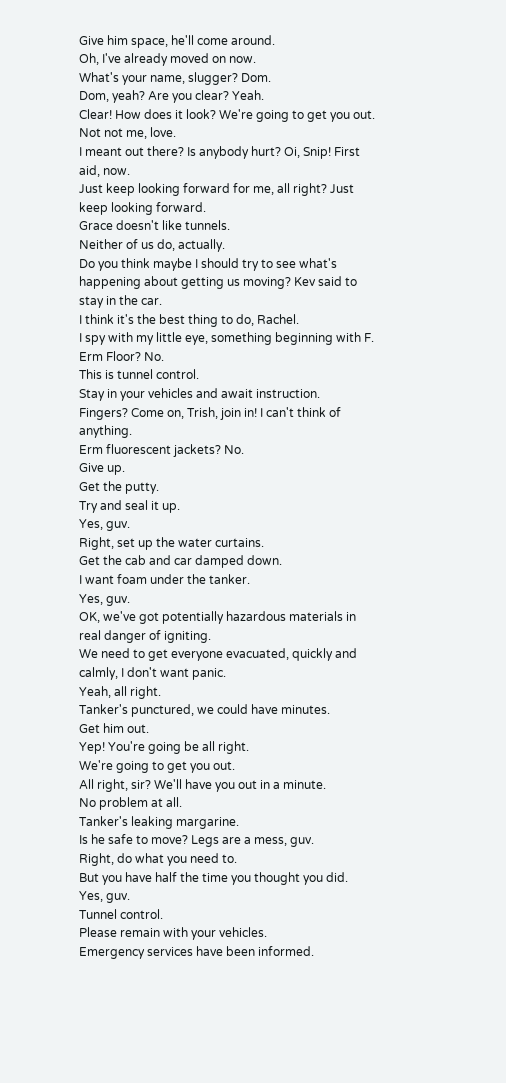Give him space, he'll come around.
Oh, I've already moved on now.
What's your name, slugger? Dom.
Dom, yeah? Are you clear? Yeah.
Clear! How does it look? We're going to get you out.
Not not me, love.
I meant out there? Is anybody hurt? Oi, Snip! First aid, now.
Just keep looking forward for me, all right? Just keep looking forward.
Grace doesn't like tunnels.
Neither of us do, actually.
Do you think maybe I should try to see what's happening about getting us moving? Kev said to stay in the car.
I think it's the best thing to do, Rachel.
I spy with my little eye, something beginning with F.
Erm Floor? No.
This is tunnel control.
Stay in your vehicles and await instruction.
Fingers? Come on, Trish, join in! I can't think of anything.
Erm fluorescent jackets? No.
Give up.
Get the putty.
Try and seal it up.
Yes, guv.
Right, set up the water curtains.
Get the cab and car damped down.
I want foam under the tanker.
Yes, guv.
OK, we've got potentially hazardous materials in real danger of igniting.
We need to get everyone evacuated, quickly and calmly, I don't want panic.
Yeah, all right.
Tanker's punctured, we could have minutes.
Get him out.
Yep! You're going be all right.
We're going to get you out.
All right, sir? We'll have you out in a minute.
No problem at all.
Tanker's leaking margarine.
Is he safe to move? Legs are a mess, guv.
Right, do what you need to.
But you have half the time you thought you did.
Yes, guv.
Tunnel control.
Please remain with your vehicles.
Emergency services have been informed.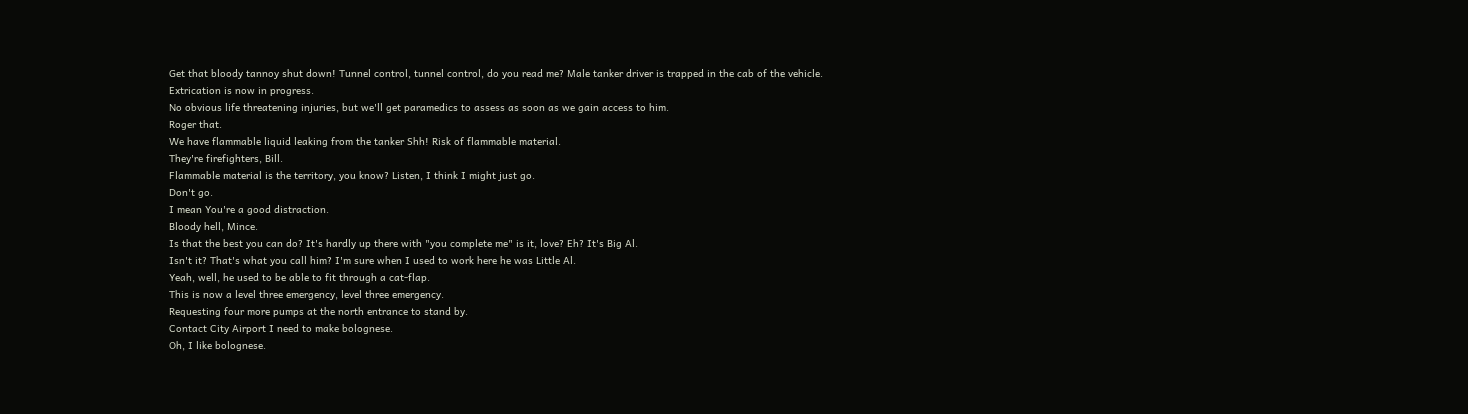Get that bloody tannoy shut down! Tunnel control, tunnel control, do you read me? Male tanker driver is trapped in the cab of the vehicle.
Extrication is now in progress.
No obvious life threatening injuries, but we'll get paramedics to assess as soon as we gain access to him.
Roger that.
We have flammable liquid leaking from the tanker Shh! Risk of flammable material.
They're firefighters, Bill.
Flammable material is the territory, you know? Listen, I think I might just go.
Don't go.
I mean You're a good distraction.
Bloody hell, Mince.
Is that the best you can do? It's hardly up there with "you complete me" is it, love? Eh? It's Big Al.
Isn't it? That's what you call him? I'm sure when I used to work here he was Little Al.
Yeah, well, he used to be able to fit through a cat-flap.
This is now a level three emergency, level three emergency.
Requesting four more pumps at the north entrance to stand by.
Contact City Airport I need to make bolognese.
Oh, I like bolognese.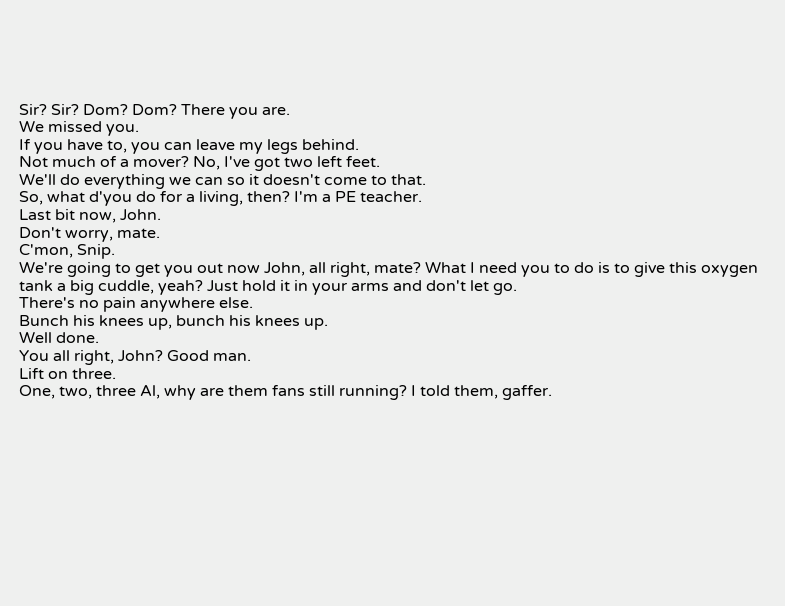Sir? Sir? Dom? Dom? There you are.
We missed you.
If you have to, you can leave my legs behind.
Not much of a mover? No, I've got two left feet.
We'll do everything we can so it doesn't come to that.
So, what d'you do for a living, then? I'm a PE teacher.
Last bit now, John.
Don't worry, mate.
C'mon, Snip.
We're going to get you out now John, all right, mate? What I need you to do is to give this oxygen tank a big cuddle, yeah? Just hold it in your arms and don't let go.
There's no pain anywhere else.
Bunch his knees up, bunch his knees up.
Well done.
You all right, John? Good man.
Lift on three.
One, two, three Al, why are them fans still running? I told them, gaffer.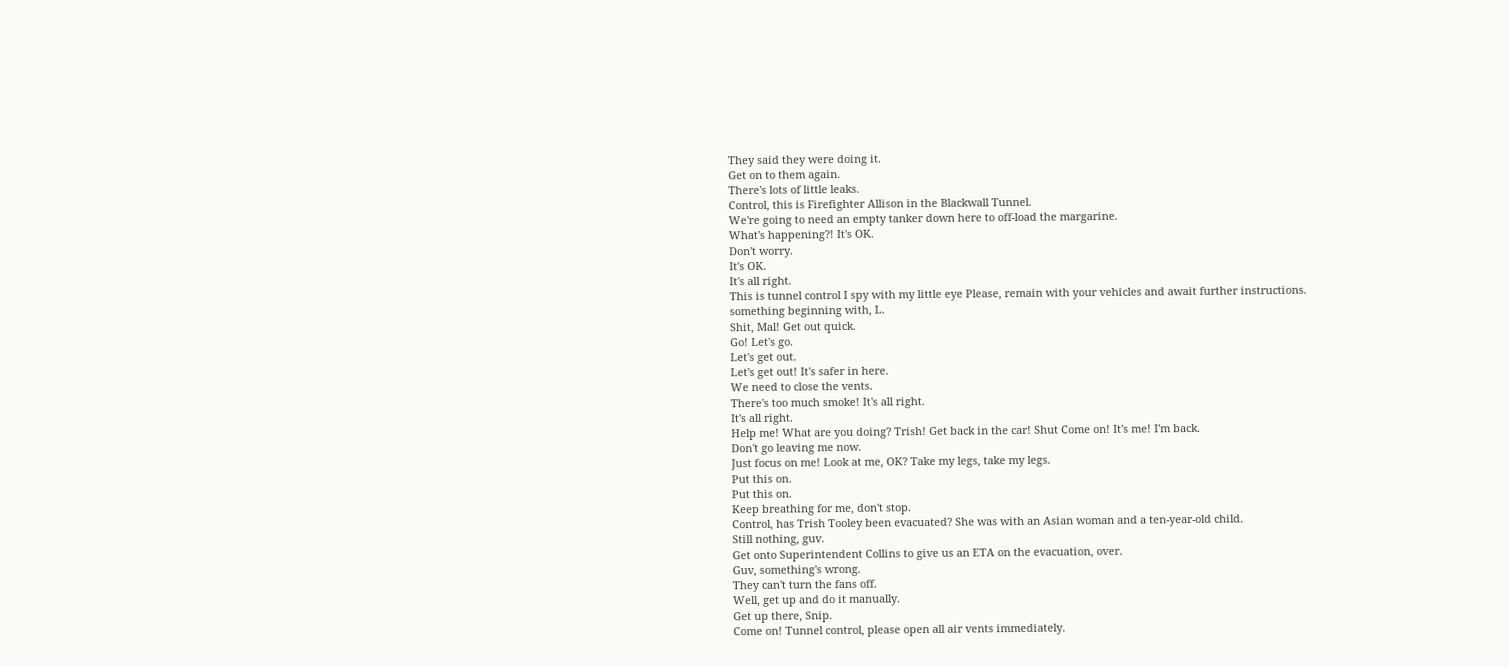They said they were doing it.
Get on to them again.
There's lots of little leaks.
Control, this is Firefighter Allison in the Blackwall Tunnel.
We're going to need an empty tanker down here to off-load the margarine.
What's happening?! It's OK.
Don't worry.
It's OK.
It's all right.
This is tunnel control I spy with my little eye Please, remain with your vehicles and await further instructions.
something beginning with, L.
Shit, Mal! Get out quick.
Go! Let's go.
Let's get out.
Let's get out! It's safer in here.
We need to close the vents.
There's too much smoke! It's all right.
It's all right.
Help me! What are you doing? Trish! Get back in the car! Shut Come on! It's me! I'm back.
Don't go leaving me now.
Just focus on me! Look at me, OK? Take my legs, take my legs.
Put this on.
Put this on.
Keep breathing for me, don't stop.
Control, has Trish Tooley been evacuated? She was with an Asian woman and a ten-year-old child.
Still nothing, guv.
Get onto Superintendent Collins to give us an ETA on the evacuation, over.
Guv, something's wrong.
They can't turn the fans off.
Well, get up and do it manually.
Get up there, Snip.
Come on! Tunnel control, please open all air vents immediately.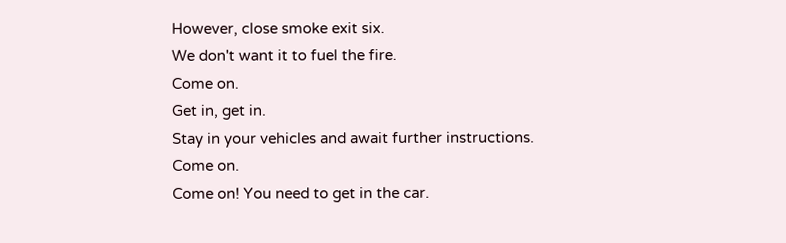However, close smoke exit six.
We don't want it to fuel the fire.
Come on.
Get in, get in.
Stay in your vehicles and await further instructions.
Come on.
Come on! You need to get in the car.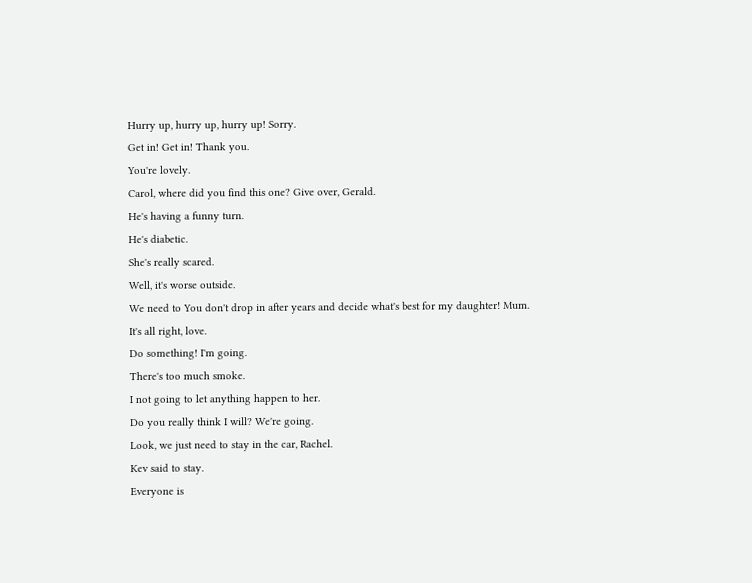Hurry up, hurry up, hurry up! Sorry.
Get in! Get in! Thank you.
You're lovely.
Carol, where did you find this one? Give over, Gerald.
He's having a funny turn.
He's diabetic.
She's really scared.
Well, it's worse outside.
We need to You don't drop in after years and decide what's best for my daughter! Mum.
It's all right, love.
Do something! I'm going.
There's too much smoke.
I not going to let anything happen to her.
Do you really think I will? We're going.
Look, we just need to stay in the car, Rachel.
Kev said to stay.
Everyone is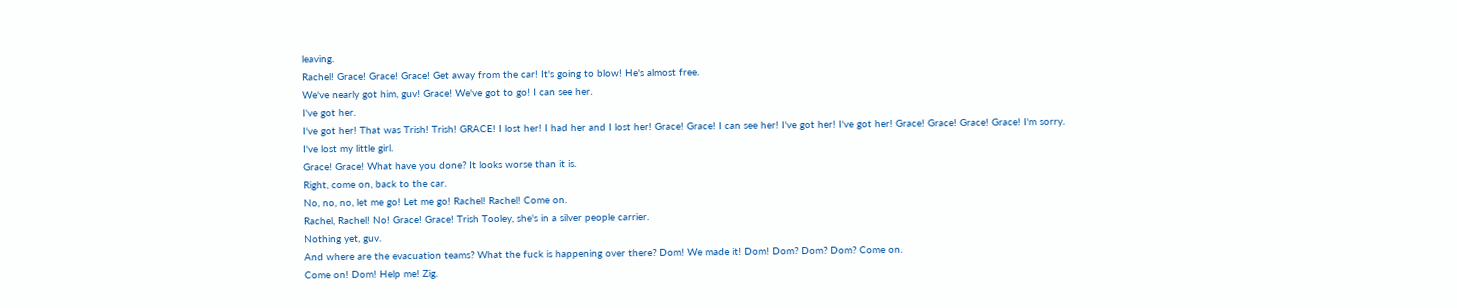leaving.
Rachel! Grace! Grace! Grace! Get away from the car! It's going to blow! He's almost free.
We've nearly got him, guv! Grace! We've got to go! I can see her.
I've got her.
I've got her! That was Trish! Trish! GRACE! I lost her! I had her and I lost her! Grace! Grace! I can see her! I've got her! I've got her! Grace! Grace! Grace! Grace! I'm sorry.
I've lost my little girl.
Grace! Grace! What have you done? It looks worse than it is.
Right, come on, back to the car.
No, no, no, let me go! Let me go! Rachel! Rachel! Come on.
Rachel, Rachel! No! Grace! Grace! Trish Tooley, she's in a silver people carrier.
Nothing yet, guv.
And where are the evacuation teams? What the fuck is happening over there? Dom! We made it! Dom! Dom? Dom? Dom? Come on.
Come on! Dom! Help me! Zig.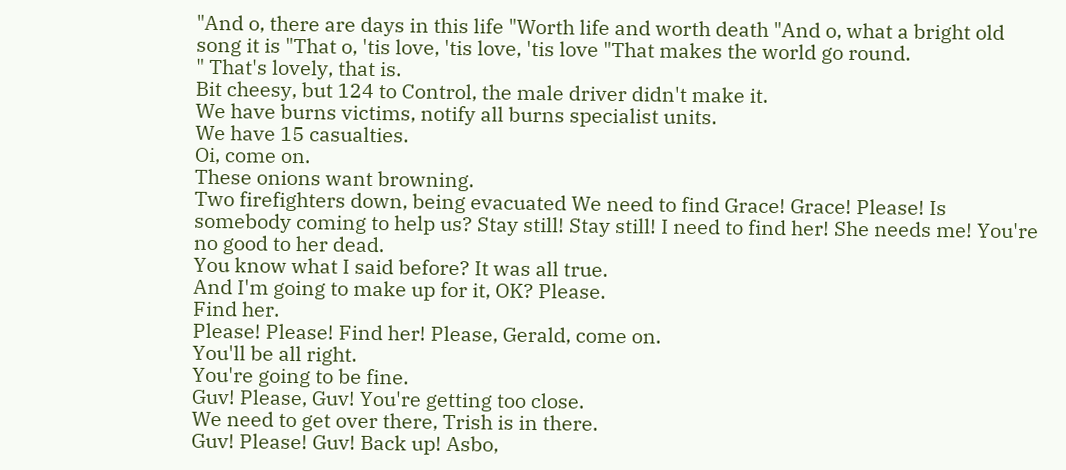"And o, there are days in this life "Worth life and worth death "And o, what a bright old song it is "That o, 'tis love, 'tis love, 'tis love "That makes the world go round.
" That's lovely, that is.
Bit cheesy, but 124 to Control, the male driver didn't make it.
We have burns victims, notify all burns specialist units.
We have 15 casualties.
Oi, come on.
These onions want browning.
Two firefighters down, being evacuated We need to find Grace! Grace! Please! Is somebody coming to help us? Stay still! Stay still! I need to find her! She needs me! You're no good to her dead.
You know what I said before? It was all true.
And I'm going to make up for it, OK? Please.
Find her.
Please! Please! Find her! Please, Gerald, come on.
You'll be all right.
You're going to be fine.
Guv! Please, Guv! You're getting too close.
We need to get over there, Trish is in there.
Guv! Please! Guv! Back up! Asbo,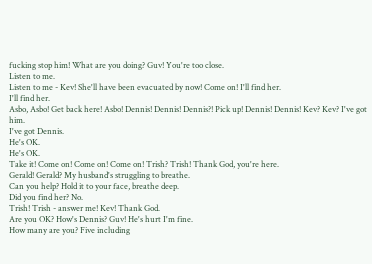fucking stop him! What are you doing? Guv! You're too close.
Listen to me.
Listen to me - Kev! She'll have been evacuated by now! Come on! I'll find her.
I'll find her.
Asbo, Asbo! Get back here! Asbo! Dennis! Dennis! Dennis?! Pick up! Dennis! Dennis! Kev? Kev? I've got him.
I've got Dennis.
He's OK.
He's OK.
Take it! Come on! Come on! Come on! Trish? Trish! Thank God, you're here.
Gerald! Gerald? My husband's struggling to breathe.
Can you help? Hold it to your face, breathe deep.
Did you find her? No.
Trish! Trish - answer me! Kev! Thank God.
Are you OK? How's Dennis? Guv! He's hurt I'm fine.
How many are you? Five including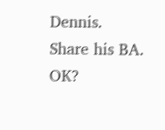Dennis.
Share his BA.
OK?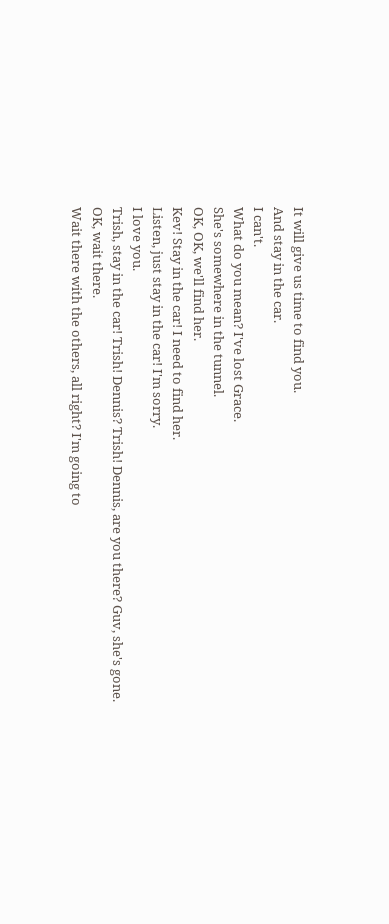It will give us time to find you.
And stay in the car.
I can't.
What do you mean? I've lost Grace.
She's somewhere in the tunnel.
OK, OK, we'll find her.
Kev! Stay in the car! I need to find her.
Listen, just stay in the car! I'm sorry.
I love you.
Trish, stay in the car! Trish! Dennis? Trish! Dennis, are you there? Guv, she's gone.
OK, wait there.
Wait there with the others, all right? I'm going to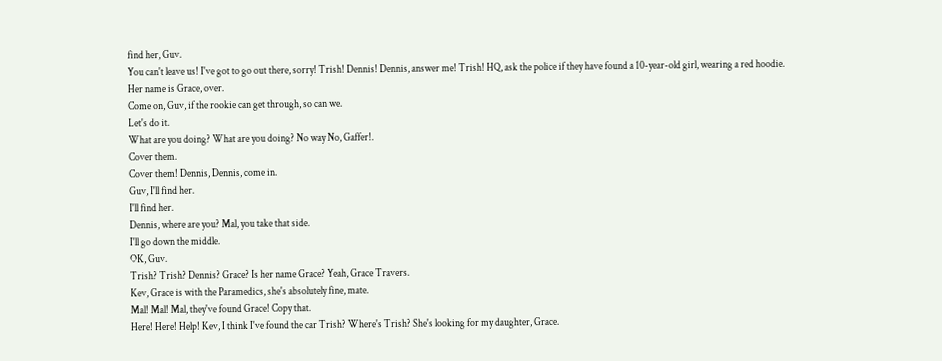find her, Guv.
You can't leave us! I've got to go out there, sorry! Trish! Dennis! Dennis, answer me! Trish! HQ, ask the police if they have found a 10-year-old girl, wearing a red hoodie.
Her name is Grace, over.
Come on, Guv, if the rookie can get through, so can we.
Let's do it.
What are you doing? What are you doing? No way No, Gaffer!.
Cover them.
Cover them! Dennis, Dennis, come in.
Guv, I'll find her.
I'll find her.
Dennis, where are you? Mal, you take that side.
I'll go down the middle.
OK, Guv.
Trish? Trish? Dennis? Grace? Is her name Grace? Yeah, Grace Travers.
Kev, Grace is with the Paramedics, she's absolutely fine, mate.
Mal! Mal! Mal, they've found Grace! Copy that.
Here! Here! Help! Kev, I think I've found the car Trish? Where's Trish? She's looking for my daughter, Grace.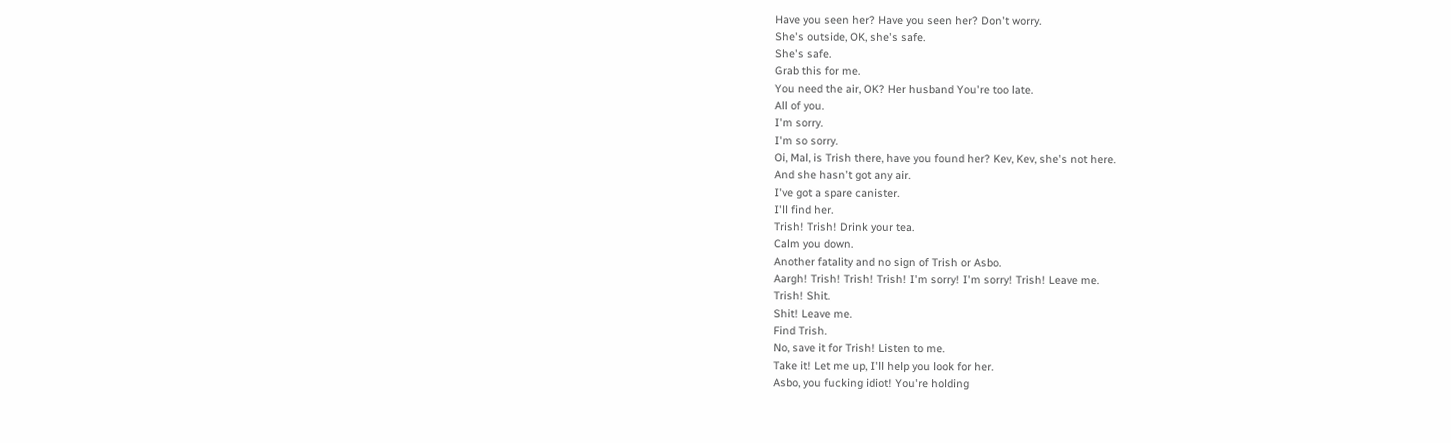Have you seen her? Have you seen her? Don't worry.
She's outside, OK, she's safe.
She's safe.
Grab this for me.
You need the air, OK? Her husband You're too late.
All of you.
I'm sorry.
I'm so sorry.
Oi, Mal, is Trish there, have you found her? Kev, Kev, she's not here.
And she hasn't got any air.
I've got a spare canister.
I'll find her.
Trish! Trish! Drink your tea.
Calm you down.
Another fatality and no sign of Trish or Asbo.
Aargh! Trish! Trish! Trish! I'm sorry! I'm sorry! Trish! Leave me.
Trish! Shit.
Shit! Leave me.
Find Trish.
No, save it for Trish! Listen to me.
Take it! Let me up, I'll help you look for her.
Asbo, you fucking idiot! You're holding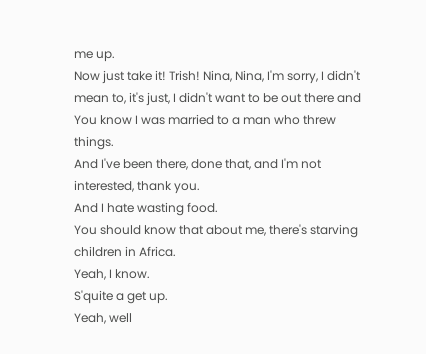me up.
Now just take it! Trish! Nina, Nina, I'm sorry, I didn't mean to, it's just, I didn't want to be out there and You know I was married to a man who threw things.
And I've been there, done that, and I'm not interested, thank you.
And I hate wasting food.
You should know that about me, there's starving children in Africa.
Yeah, I know.
S'quite a get up.
Yeah, well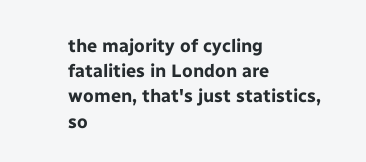the majority of cycling fatalities in London are women, that's just statistics, so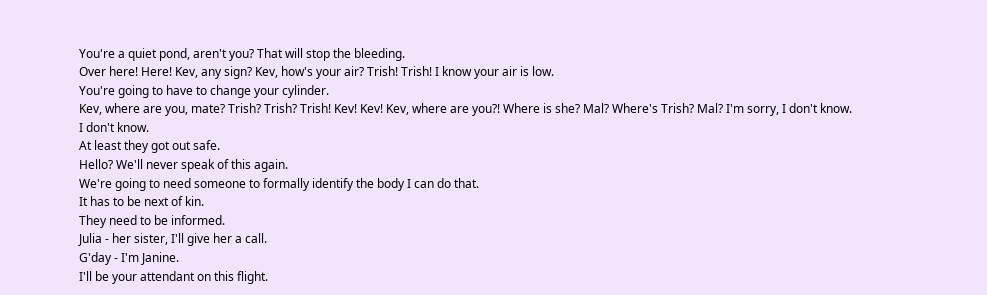You're a quiet pond, aren't you? That will stop the bleeding.
Over here! Here! Kev, any sign? Kev, how's your air? Trish! Trish! I know your air is low.
You're going to have to change your cylinder.
Kev, where are you, mate? Trish? Trish? Trish! Kev! Kev! Kev, where are you?! Where is she? Mal? Where's Trish? Mal? I'm sorry, I don't know.
I don't know.
At least they got out safe.
Hello? We'll never speak of this again.
We're going to need someone to formally identify the body I can do that.
It has to be next of kin.
They need to be informed.
Julia - her sister, I'll give her a call.
G'day - I'm Janine.
I'll be your attendant on this flight.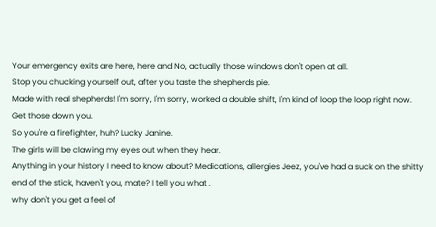Your emergency exits are here, here and No, actually those windows don't open at all.
Stop you chucking yourself out, after you taste the shepherds pie.
Made with real shepherds! I'm sorry, I'm sorry, worked a double shift, I'm kind of loop the loop right now.
Get those down you.
So you're a firefighter, huh? Lucky Janine.
The girls will be clawing my eyes out when they hear.
Anything in your history I need to know about? Medications, allergies Jeez, you've had a suck on the shitty end of the stick, haven't you, mate? I tell you what .
why don't you get a feel of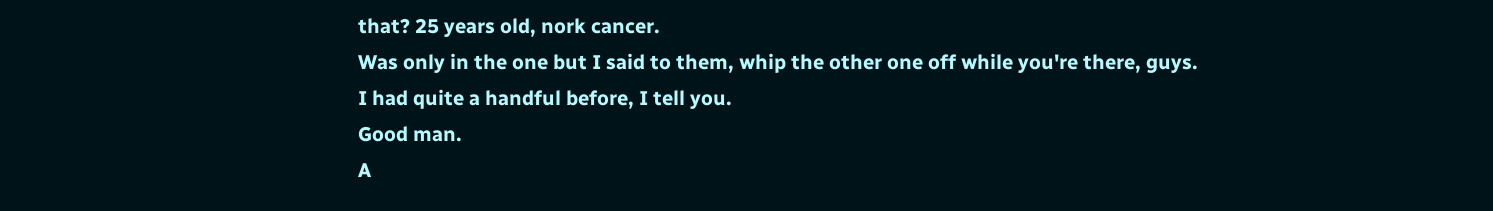that? 25 years old, nork cancer.
Was only in the one but I said to them, whip the other one off while you're there, guys.
I had quite a handful before, I tell you.
Good man.
A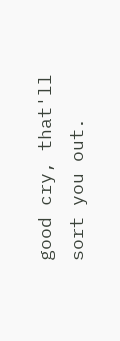good cry, that'll sort you out.